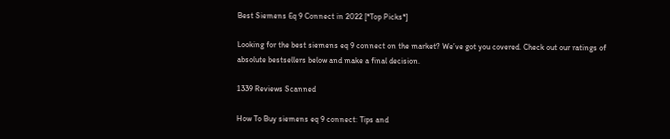Best Siemens Eq 9 Connect in 2022 [*Top Picks*]

Looking for the best siemens eq 9 connect on the market? We’ve got you covered. Check out our ratings of absolute bestsellers below and make a final decision.

1339 Reviews Scanned

How To Buy siemens eq 9 connect: Tips and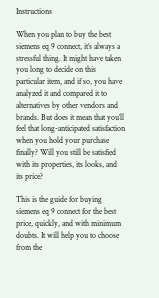Instructions

When you plan to buy the best siemens eq 9 connect, it’s always a stressful thing. It might have taken you long to decide on this particular item, and if so, you have analyzed it and compared it to alternatives by other vendors and brands. But does it mean that you’ll feel that long-anticipated satisfaction when you hold your purchase finally? Will you still be satisfied with its properties, its looks, and its price?

This is the guide for buying siemens eq 9 connect for the best price, quickly, and with minimum doubts. It will help you to choose from the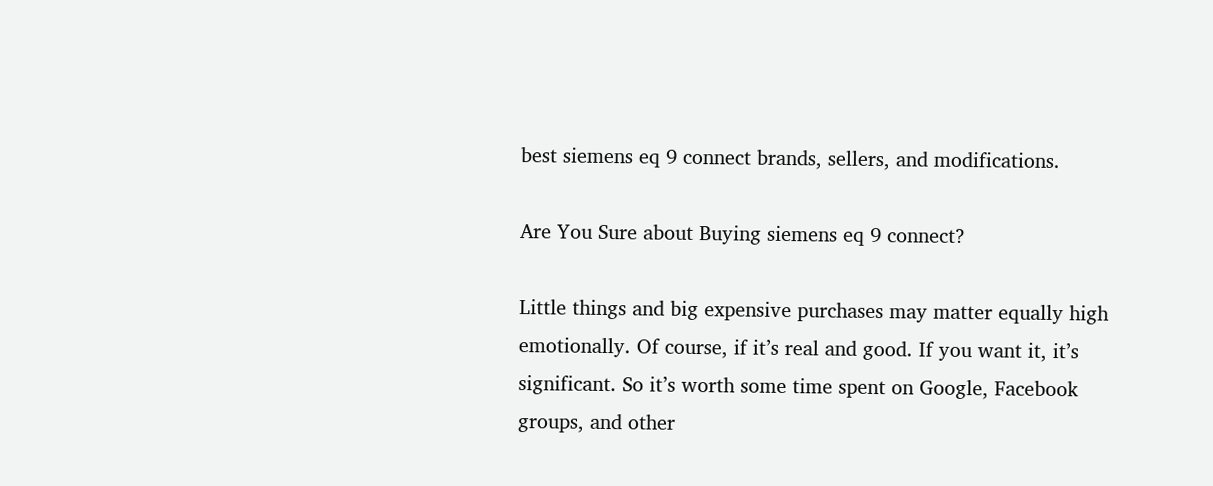best siemens eq 9 connect brands, sellers, and modifications.

Are You Sure about Buying siemens eq 9 connect?

Little things and big expensive purchases may matter equally high emotionally. Of course, if it’s real and good. If you want it, it’s significant. So it’s worth some time spent on Google, Facebook groups, and other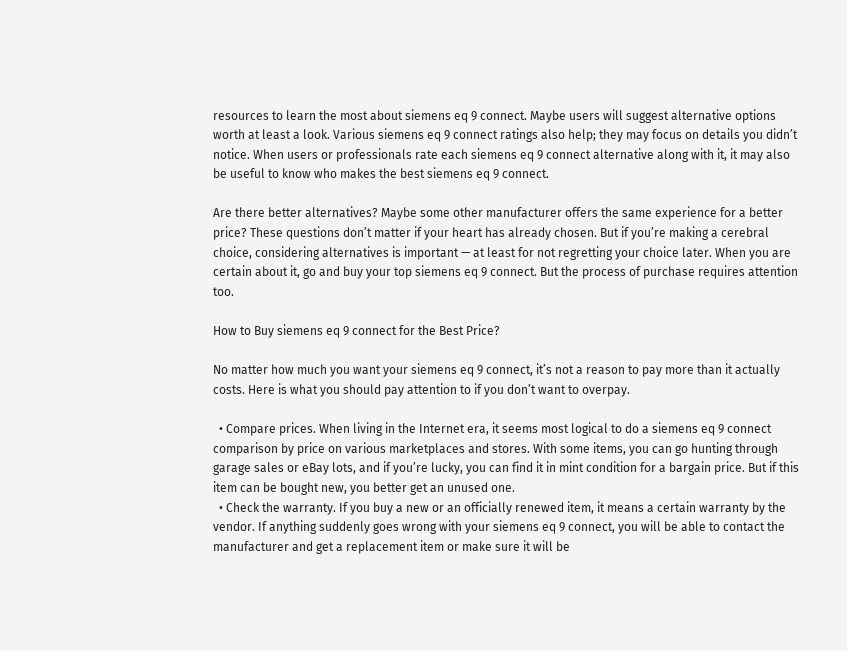resources to learn the most about siemens eq 9 connect. Maybe users will suggest alternative options worth at least a look. Various siemens eq 9 connect ratings also help; they may focus on details you didn’t notice. When users or professionals rate each siemens eq 9 connect alternative along with it, it may also be useful to know who makes the best siemens eq 9 connect.

Are there better alternatives? Maybe some other manufacturer offers the same experience for a better price? These questions don’t matter if your heart has already chosen. But if you’re making a cerebral choice, considering alternatives is important — at least for not regretting your choice later. When you are certain about it, go and buy your top siemens eq 9 connect. But the process of purchase requires attention too.

How to Buy siemens eq 9 connect for the Best Price?

No matter how much you want your siemens eq 9 connect, it’s not a reason to pay more than it actually costs. Here is what you should pay attention to if you don’t want to overpay.

  • Compare prices. When living in the Internet era, it seems most logical to do a siemens eq 9 connect comparison by price on various marketplaces and stores. With some items, you can go hunting through garage sales or eBay lots, and if you’re lucky, you can find it in mint condition for a bargain price. But if this item can be bought new, you better get an unused one.
  • Check the warranty. If you buy a new or an officially renewed item, it means a certain warranty by the vendor. If anything suddenly goes wrong with your siemens eq 9 connect, you will be able to contact the manufacturer and get a replacement item or make sure it will be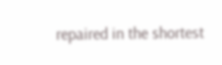repaired in the shortest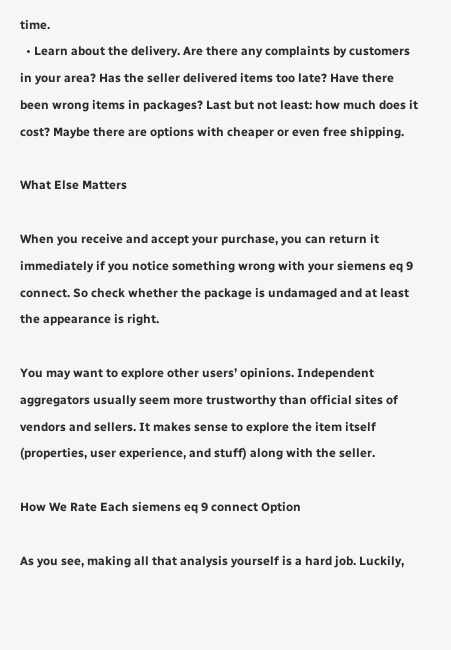time.
  • Learn about the delivery. Are there any complaints by customers in your area? Has the seller delivered items too late? Have there been wrong items in packages? Last but not least: how much does it cost? Maybe there are options with cheaper or even free shipping.

What Else Matters

When you receive and accept your purchase, you can return it immediately if you notice something wrong with your siemens eq 9 connect. So check whether the package is undamaged and at least the appearance is right.

You may want to explore other users’ opinions. Independent aggregators usually seem more trustworthy than official sites of vendors and sellers. It makes sense to explore the item itself (properties, user experience, and stuff) along with the seller.

How We Rate Each siemens eq 9 connect Option

As you see, making all that analysis yourself is a hard job. Luckily,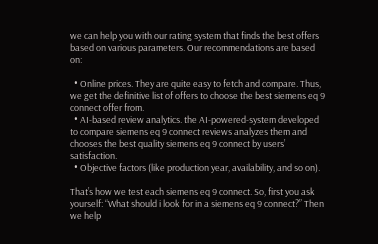we can help you with our rating system that finds the best offers based on various parameters. Our recommendations are based on:

  • Online prices. They are quite easy to fetch and compare. Thus, we get the definitive list of offers to choose the best siemens eq 9 connect offer from.
  • AI-based review analytics. the AI-powered-system developed to compare siemens eq 9 connect reviews analyzes them and chooses the best quality siemens eq 9 connect by users’ satisfaction.
  • Objective factors (like production year, availability, and so on).

That’s how we test each siemens eq 9 connect. So, first you ask yourself: “What should i look for in a siemens eq 9 connect?” Then we help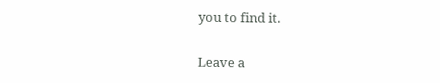you to find it.

Leave a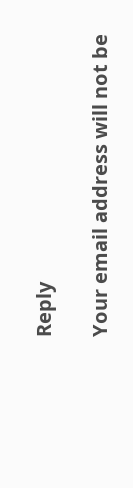Reply

Your email address will not be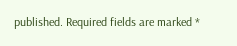published. Required fields are marked *